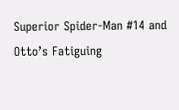Superior Spider-Man #14 and Otto’s Fatiguing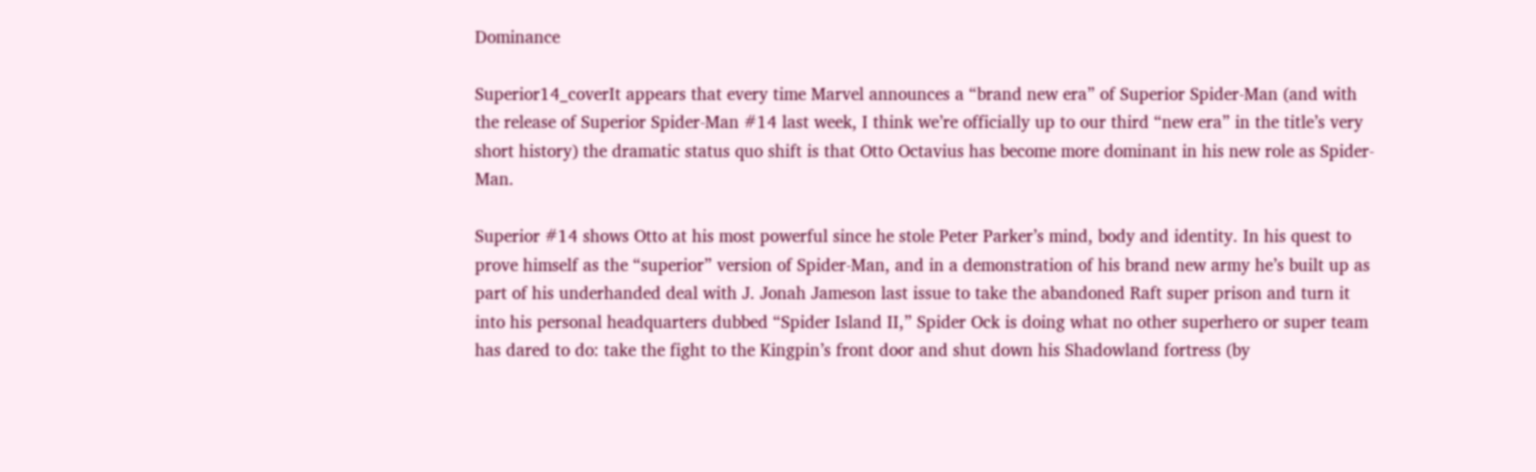Dominance

Superior14_coverIt appears that every time Marvel announces a “brand new era” of Superior Spider-Man (and with the release of Superior Spider-Man #14 last week, I think we’re officially up to our third “new era” in the title’s very short history) the dramatic status quo shift is that Otto Octavius has become more dominant in his new role as Spider-Man.

Superior #14 shows Otto at his most powerful since he stole Peter Parker’s mind, body and identity. In his quest to prove himself as the “superior” version of Spider-Man, and in a demonstration of his brand new army he’s built up as part of his underhanded deal with J. Jonah Jameson last issue to take the abandoned Raft super prison and turn it into his personal headquarters dubbed “Spider Island II,” Spider Ock is doing what no other superhero or super team has dared to do: take the fight to the Kingpin’s front door and shut down his Shadowland fortress (by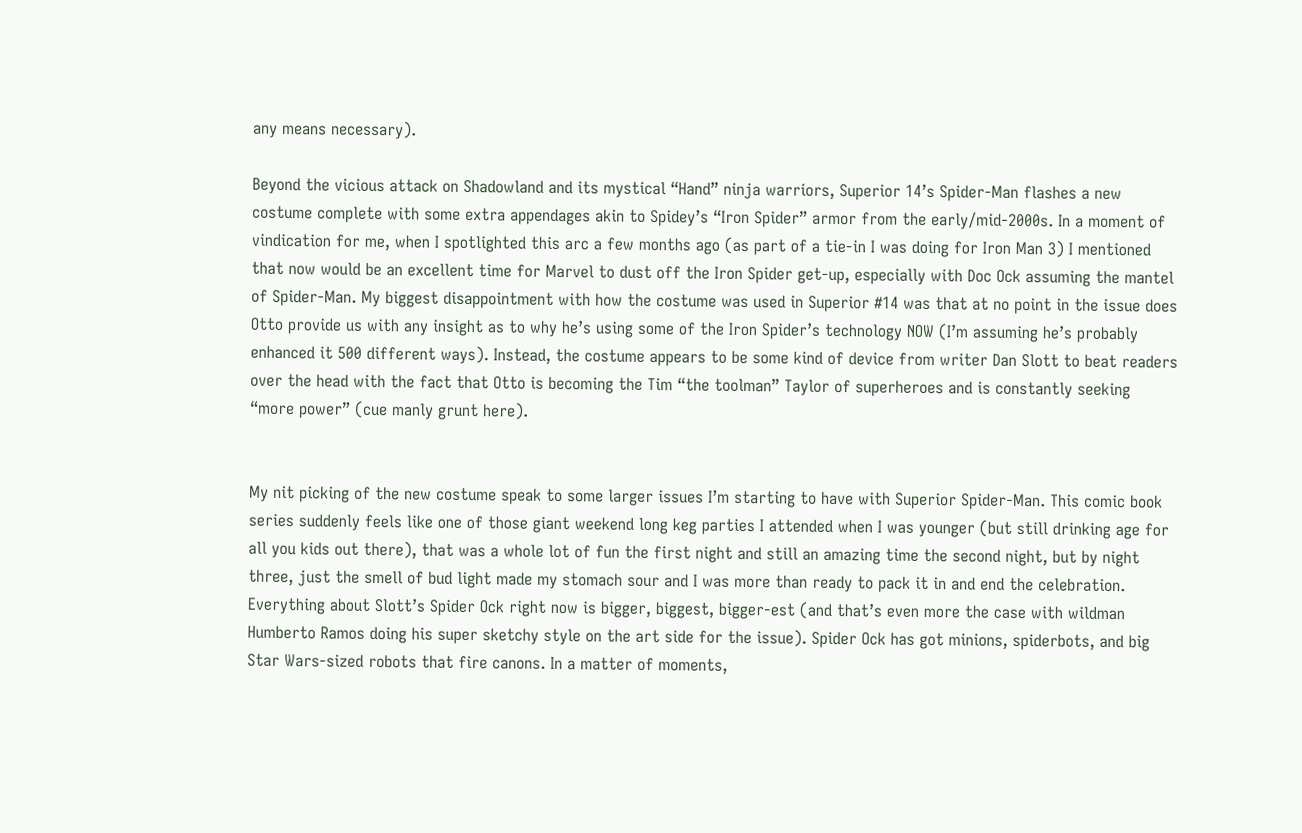any means necessary).

Beyond the vicious attack on Shadowland and its mystical “Hand” ninja warriors, Superior 14’s Spider-Man flashes a new costume complete with some extra appendages akin to Spidey’s “Iron Spider” armor from the early/mid-2000s. In a moment of vindication for me, when I spotlighted this arc a few months ago (as part of a tie-in I was doing for Iron Man 3) I mentioned that now would be an excellent time for Marvel to dust off the Iron Spider get-up, especially with Doc Ock assuming the mantel of Spider-Man. My biggest disappointment with how the costume was used in Superior #14 was that at no point in the issue does Otto provide us with any insight as to why he’s using some of the Iron Spider’s technology NOW (I’m assuming he’s probably enhanced it 500 different ways). Instead, the costume appears to be some kind of device from writer Dan Slott to beat readers over the head with the fact that Otto is becoming the Tim “the toolman” Taylor of superheroes and is constantly seeking “more power” (cue manly grunt here).


My nit picking of the new costume speak to some larger issues I’m starting to have with Superior Spider-Man. This comic book series suddenly feels like one of those giant weekend long keg parties I attended when I was younger (but still drinking age for all you kids out there), that was a whole lot of fun the first night and still an amazing time the second night, but by night three, just the smell of bud light made my stomach sour and I was more than ready to pack it in and end the celebration. Everything about Slott’s Spider Ock right now is bigger, biggest, bigger-est (and that’s even more the case with wildman Humberto Ramos doing his super sketchy style on the art side for the issue). Spider Ock has got minions, spiderbots, and big Star Wars-sized robots that fire canons. In a matter of moments,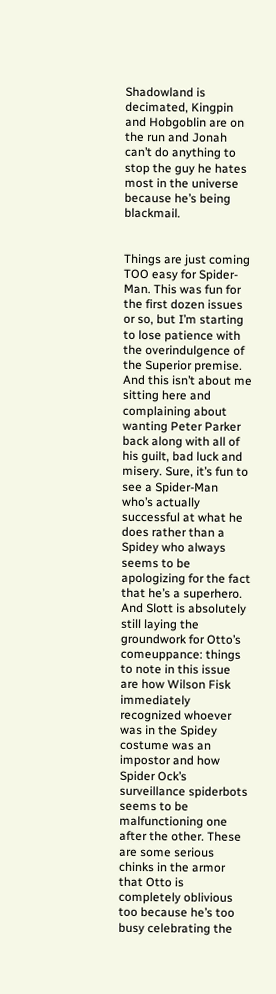Shadowland is decimated, Kingpin and Hobgoblin are on the run and Jonah can’t do anything to stop the guy he hates most in the universe because he’s being blackmail.


Things are just coming TOO easy for Spider-Man. This was fun for the first dozen issues or so, but I’m starting to lose patience with the overindulgence of the Superior premise. And this isn’t about me sitting here and complaining about wanting Peter Parker back along with all of his guilt, bad luck and misery. Sure, it’s fun to see a Spider-Man who’s actually successful at what he does rather than a Spidey who always seems to be apologizing for the fact that he’s a superhero. And Slott is absolutely still laying the groundwork for Otto’s comeuppance: things to note in this issue are how Wilson Fisk immediately recognized whoever was in the Spidey costume was an impostor and how Spider Ock’s surveillance spiderbots seems to be malfunctioning one after the other. These are some serious chinks in the armor that Otto is completely oblivious too because he’s too busy celebrating the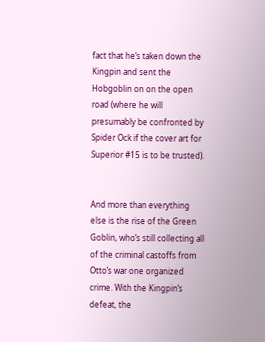fact that he’s taken down the Kingpin and sent the Hobgoblin on on the open road (where he will presumably be confronted by Spider Ock if the cover art for Superior #15 is to be trusted).


And more than everything else is the rise of the Green Goblin, who’s still collecting all of the criminal castoffs from Otto’s war one organized crime. With the Kingpin’s defeat, the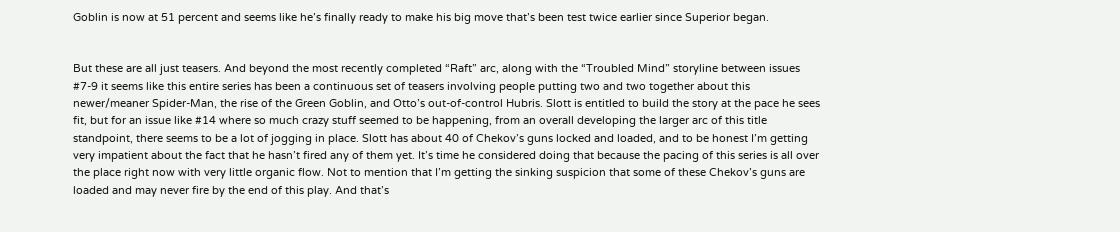Goblin is now at 51 percent and seems like he’s finally ready to make his big move that’s been test twice earlier since Superior began.


But these are all just teasers. And beyond the most recently completed “Raft” arc, along with the “Troubled Mind” storyline between issues #7-9 it seems like this entire series has been a continuous set of teasers involving people putting two and two together about this newer/meaner Spider-Man, the rise of the Green Goblin, and Otto’s out-of-control Hubris. Slott is entitled to build the story at the pace he sees fit, but for an issue like #14 where so much crazy stuff seemed to be happening, from an overall developing the larger arc of this title standpoint, there seems to be a lot of jogging in place. Slott has about 40 of Chekov’s guns locked and loaded, and to be honest I’m getting very impatient about the fact that he hasn’t fired any of them yet. It’s time he considered doing that because the pacing of this series is all over the place right now with very little organic flow. Not to mention that I’m getting the sinking suspicion that some of these Chekov’s guns are loaded and may never fire by the end of this play. And that’s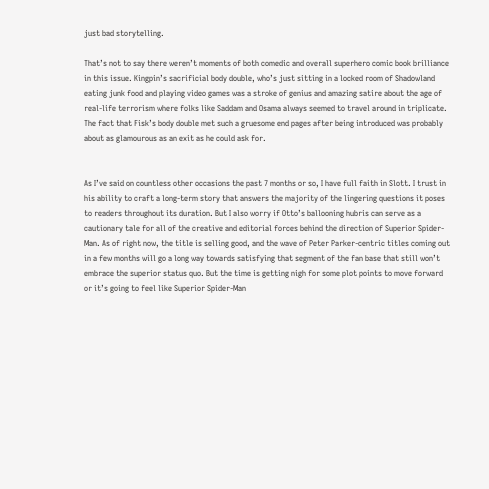just bad storytelling.

That’s not to say there weren’t moments of both comedic and overall superhero comic book brilliance in this issue. Kingpin’s sacrificial body double, who’s just sitting in a locked room of Shadowland eating junk food and playing video games was a stroke of genius and amazing satire about the age of real-life terrorism where folks like Saddam and Osama always seemed to travel around in triplicate. The fact that Fisk’s body double met such a gruesome end pages after being introduced was probably about as glamourous as an exit as he could ask for.


As I’ve said on countless other occasions the past 7 months or so, I have full faith in Slott. I trust in his ability to craft a long-term story that answers the majority of the lingering questions it poses to readers throughout its duration. But I also worry if Otto’s ballooning hubris can serve as a cautionary tale for all of the creative and editorial forces behind the direction of Superior Spider-Man. As of right now, the title is selling good, and the wave of Peter Parker-centric titles coming out in a few months will go a long way towards satisfying that segment of the fan base that still won’t embrace the superior status quo. But the time is getting nigh for some plot points to move forward or it’s going to feel like Superior Spider-Man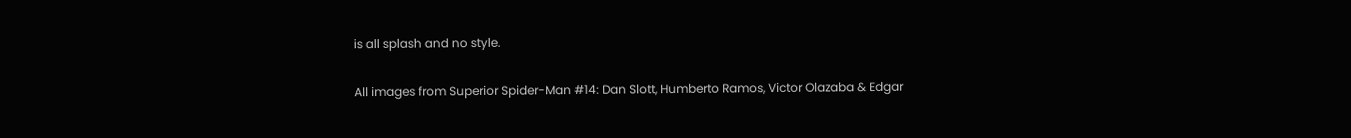is all splash and no style.

All images from Superior Spider-Man #14: Dan Slott, Humberto Ramos, Victor Olazaba & Edgar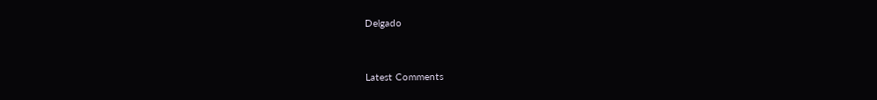Delgado


Latest Comments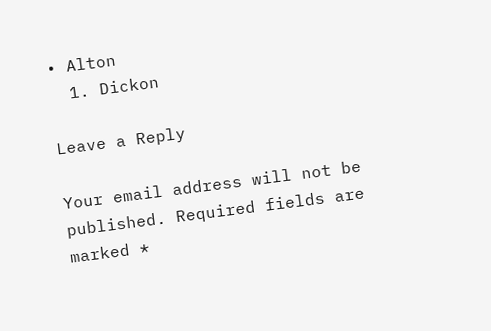• Alton
  1. Dickon

Leave a Reply

Your email address will not be published. Required fields are marked *